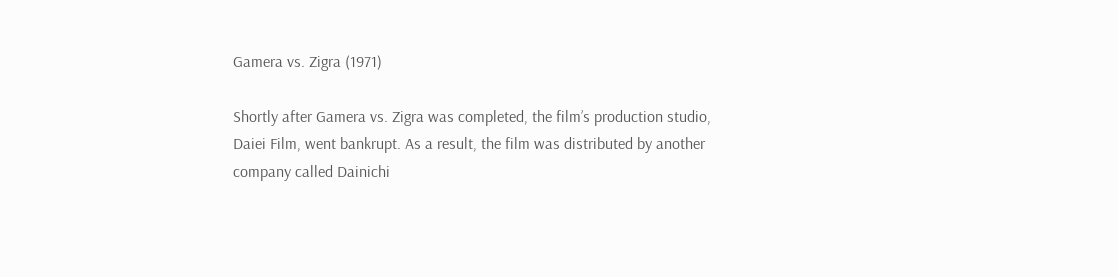Gamera vs. Zigra (1971)

Shortly after Gamera vs. Zigra was completed, the film’s production studio, Daiei Film, went bankrupt. As a result, the film was distributed by another company called Dainichi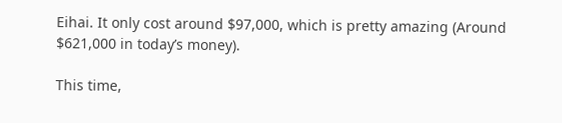Eihai. It only cost around $97,000, which is pretty amazing (Around $621,000 in today’s money).

This time,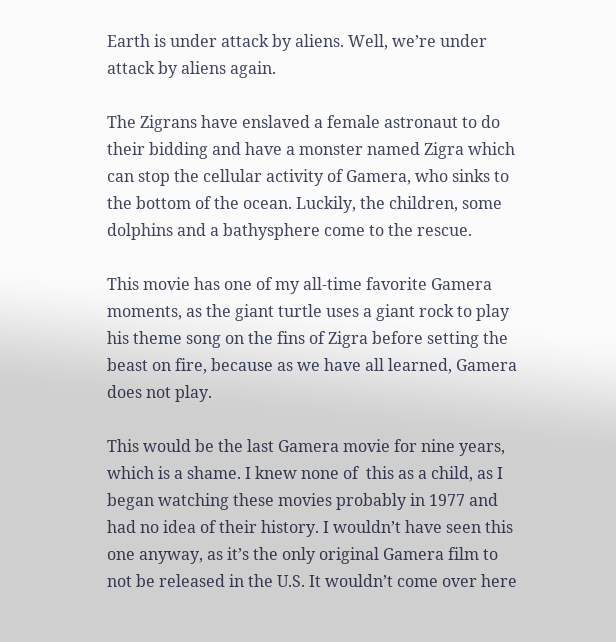Earth is under attack by aliens. Well, we’re under attack by aliens again.

The Zigrans have enslaved a female astronaut to do their bidding and have a monster named Zigra which can stop the cellular activity of Gamera, who sinks to the bottom of the ocean. Luckily, the children, some dolphins and a bathysphere come to the rescue.

This movie has one of my all-time favorite Gamera moments, as the giant turtle uses a giant rock to play his theme song on the fins of Zigra before setting the beast on fire, because as we have all learned, Gamera does not play.

This would be the last Gamera movie for nine years, which is a shame. I knew none of  this as a child, as I began watching these movies probably in 1977 and had no idea of their history. I wouldn’t have seen this one anyway, as it’s the only original Gamera film to not be released in the U.S. It wouldn’t come over here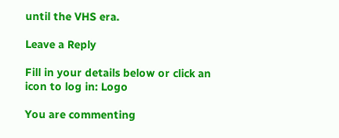until the VHS era.

Leave a Reply

Fill in your details below or click an icon to log in: Logo

You are commenting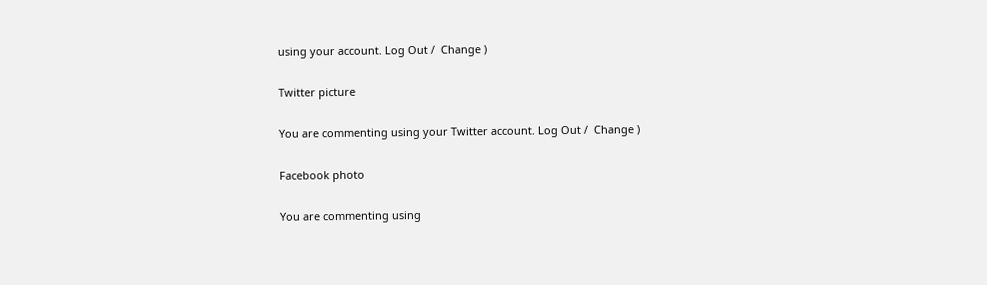using your account. Log Out /  Change )

Twitter picture

You are commenting using your Twitter account. Log Out /  Change )

Facebook photo

You are commenting using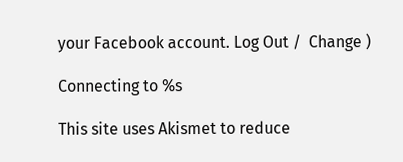your Facebook account. Log Out /  Change )

Connecting to %s

This site uses Akismet to reduce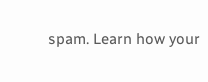spam. Learn how your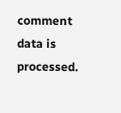comment data is processed.